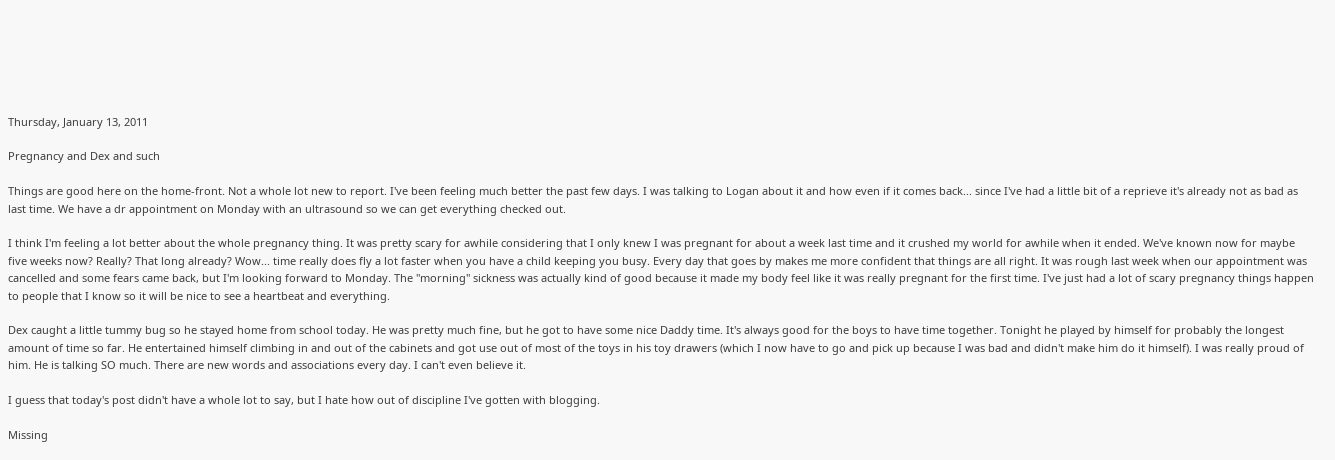Thursday, January 13, 2011

Pregnancy and Dex and such

Things are good here on the home-front. Not a whole lot new to report. I've been feeling much better the past few days. I was talking to Logan about it and how even if it comes back... since I've had a little bit of a reprieve it's already not as bad as last time. We have a dr appointment on Monday with an ultrasound so we can get everything checked out.

I think I'm feeling a lot better about the whole pregnancy thing. It was pretty scary for awhile considering that I only knew I was pregnant for about a week last time and it crushed my world for awhile when it ended. We've known now for maybe five weeks now? Really? That long already? Wow... time really does fly a lot faster when you have a child keeping you busy. Every day that goes by makes me more confident that things are all right. It was rough last week when our appointment was cancelled and some fears came back, but I'm looking forward to Monday. The "morning" sickness was actually kind of good because it made my body feel like it was really pregnant for the first time. I've just had a lot of scary pregnancy things happen to people that I know so it will be nice to see a heartbeat and everything.

Dex caught a little tummy bug so he stayed home from school today. He was pretty much fine, but he got to have some nice Daddy time. It's always good for the boys to have time together. Tonight he played by himself for probably the longest amount of time so far. He entertained himself climbing in and out of the cabinets and got use out of most of the toys in his toy drawers (which I now have to go and pick up because I was bad and didn't make him do it himself). I was really proud of him. He is talking SO much. There are new words and associations every day. I can't even believe it.

I guess that today's post didn't have a whole lot to say, but I hate how out of discipline I've gotten with blogging.

Missing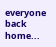everyone back home...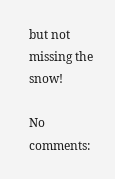but not missing the snow!

No comments: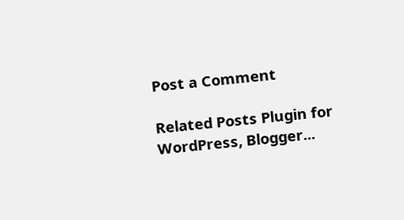Post a Comment

Related Posts Plugin for WordPress, Blogger...